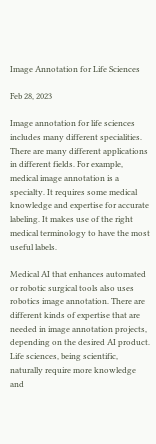Image Annotation for Life Sciences

Feb 28, 2023

Image annotation for life sciences includes many different specialities. There are many different applications in different fields. For example, medical image annotation is a specialty. It requires some medical knowledge and expertise for accurate labeling. It makes use of the right medical terminology to have the most useful labels.

Medical AI that enhances automated or robotic surgical tools also uses robotics image annotation. There are different kinds of expertise that are needed in image annotation projects, depending on the desired AI product. Life sciences, being scientific, naturally require more knowledge and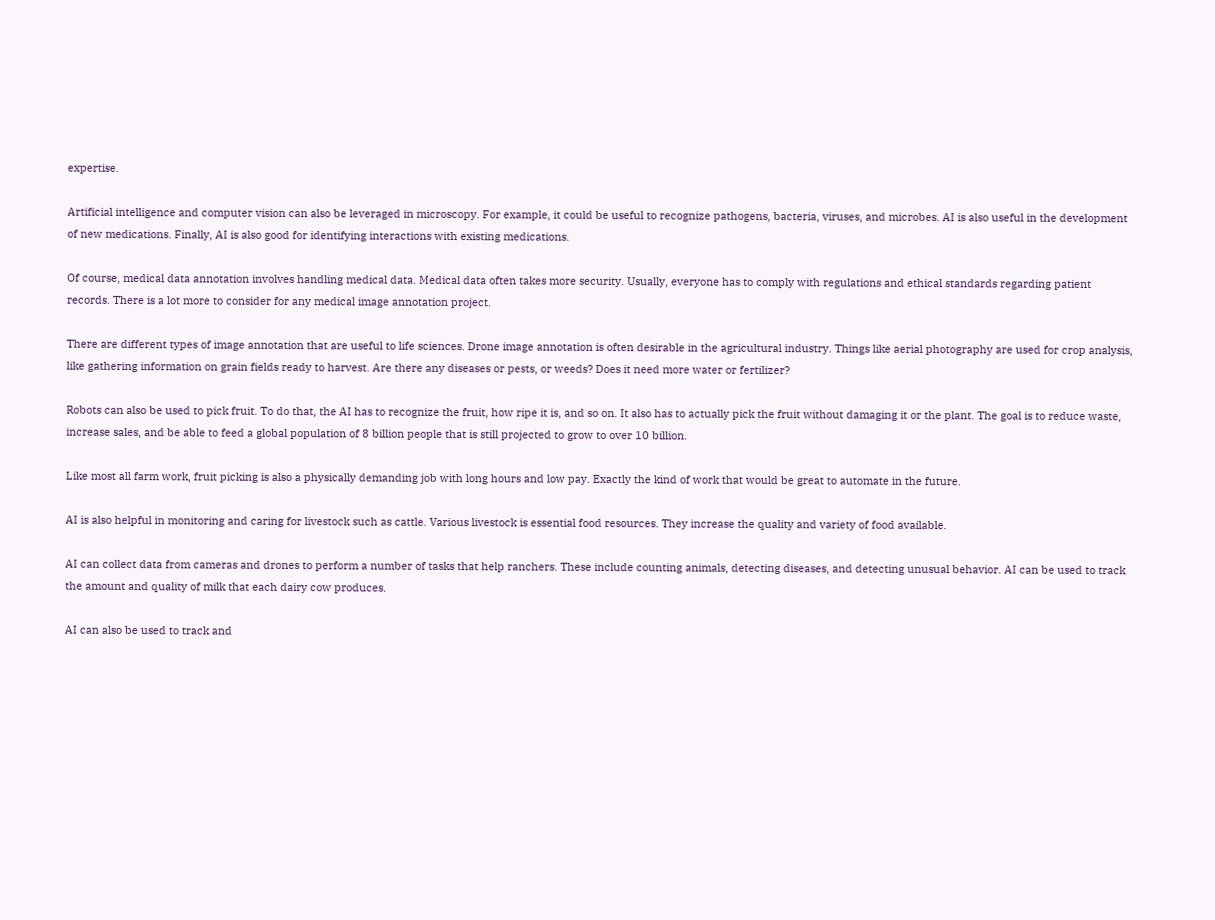expertise.

Artificial intelligence and computer vision can also be leveraged in microscopy. For example, it could be useful to recognize pathogens, bacteria, viruses, and microbes. AI is also useful in the development of new medications. Finally, AI is also good for identifying interactions with existing medications.

Of course, medical data annotation involves handling medical data. Medical data often takes more security. Usually, everyone has to comply with regulations and ethical standards regarding patient records. There is a lot more to consider for any medical image annotation project.

There are different types of image annotation that are useful to life sciences. Drone image annotation is often desirable in the agricultural industry. Things like aerial photography are used for crop analysis, like gathering information on grain fields ready to harvest. Are there any diseases or pests, or weeds? Does it need more water or fertilizer?

Robots can also be used to pick fruit. To do that, the AI has to recognize the fruit, how ripe it is, and so on. It also has to actually pick the fruit without damaging it or the plant. The goal is to reduce waste, increase sales, and be able to feed a global population of 8 billion people that is still projected to grow to over 10 billion.

Like most all farm work, fruit picking is also a physically demanding job with long hours and low pay. Exactly the kind of work that would be great to automate in the future.

AI is also helpful in monitoring and caring for livestock such as cattle. Various livestock is essential food resources. They increase the quality and variety of food available.

AI can collect data from cameras and drones to perform a number of tasks that help ranchers. These include counting animals, detecting diseases, and detecting unusual behavior. AI can be used to track the amount and quality of milk that each dairy cow produces.

AI can also be used to track and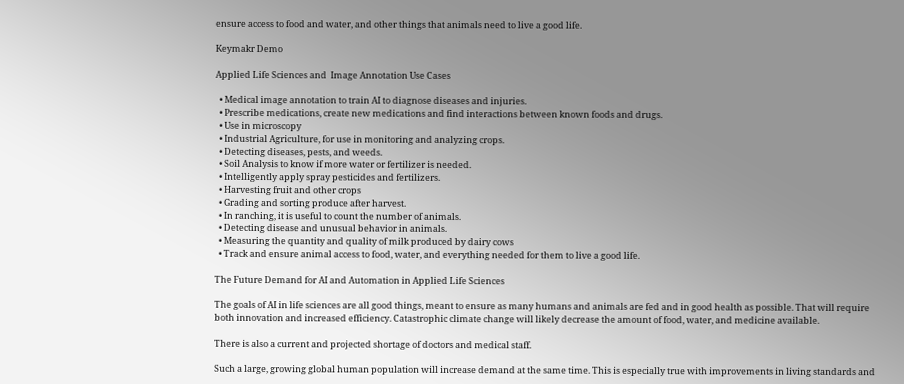ensure access to food and water, and other things that animals need to live a good life.

Keymakr Demo

Applied Life Sciences and  Image Annotation Use Cases

  • Medical image annotation to train AI to diagnose diseases and injuries.
  • Prescribe medications, create new medications and find interactions between known foods and drugs.
  • Use in microscopy
  • Industrial Agriculture, for use in monitoring and analyzing crops.
  • Detecting diseases, pests, and weeds.
  • Soil Analysis to know if more water or fertilizer is needed.
  • Intelligently apply spray pesticides and fertilizers.
  • Harvesting fruit and other crops
  • Grading and sorting produce after harvest.
  • In ranching, it is useful to count the number of animals.
  • Detecting disease and unusual behavior in animals.
  • Measuring the quantity and quality of milk produced by dairy cows
  • Track and ensure animal access to food, water, and everything needed for them to live a good life.

The Future Demand for AI and Automation in Applied Life Sciences

The goals of AI in life sciences are all good things, meant to ensure as many humans and animals are fed and in good health as possible. That will require both innovation and increased efficiency. Catastrophic climate change will likely decrease the amount of food, water, and medicine available.

There is also a current and projected shortage of doctors and medical staff.

Such a large, growing global human population will increase demand at the same time. This is especially true with improvements in living standards and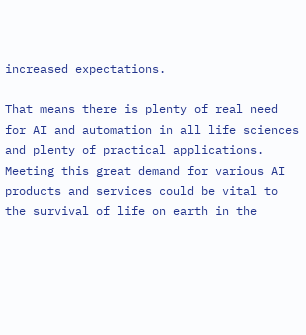increased expectations.

That means there is plenty of real need for AI and automation in all life sciences and plenty of practical applications. Meeting this great demand for various AI products and services could be vital to the survival of life on earth in the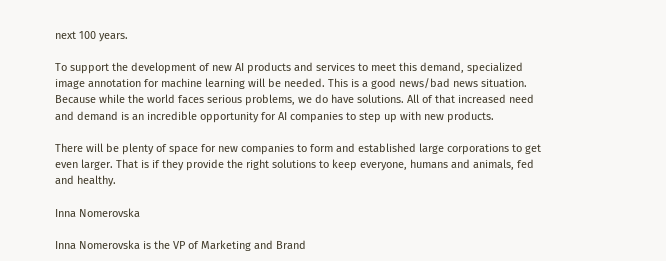next 100 years.

To support the development of new AI products and services to meet this demand, specialized image annotation for machine learning will be needed. This is a good news/bad news situation. Because while the world faces serious problems, we do have solutions. All of that increased need and demand is an incredible opportunity for AI companies to step up with new products.

There will be plenty of space for new companies to form and established large corporations to get even larger. That is if they provide the right solutions to keep everyone, humans and animals, fed and healthy.

Inna Nomerovska

Inna Nomerovska is the VP of Marketing and Brand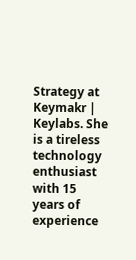Strategy at Keymakr | Keylabs. She is a tireless technology enthusiast with 15 years of experience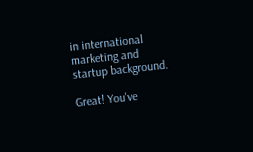in international marketing and startup background.

Great! You've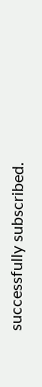successfully subscribed.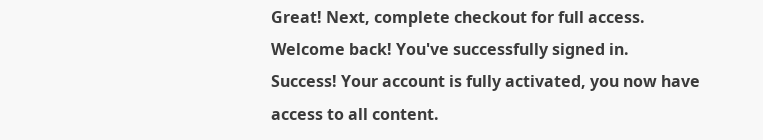Great! Next, complete checkout for full access.
Welcome back! You've successfully signed in.
Success! Your account is fully activated, you now have access to all content.